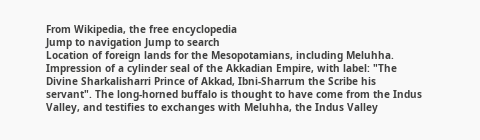From Wikipedia, the free encyclopedia
Jump to navigation Jump to search
Location of foreign lands for the Mesopotamians, including Meluhha.
Impression of a cylinder seal of the Akkadian Empire, with label: "The Divine Sharkalisharri Prince of Akkad, Ibni-Sharrum the Scribe his servant". The long-horned buffalo is thought to have come from the Indus Valley, and testifies to exchanges with Meluhha, the Indus Valley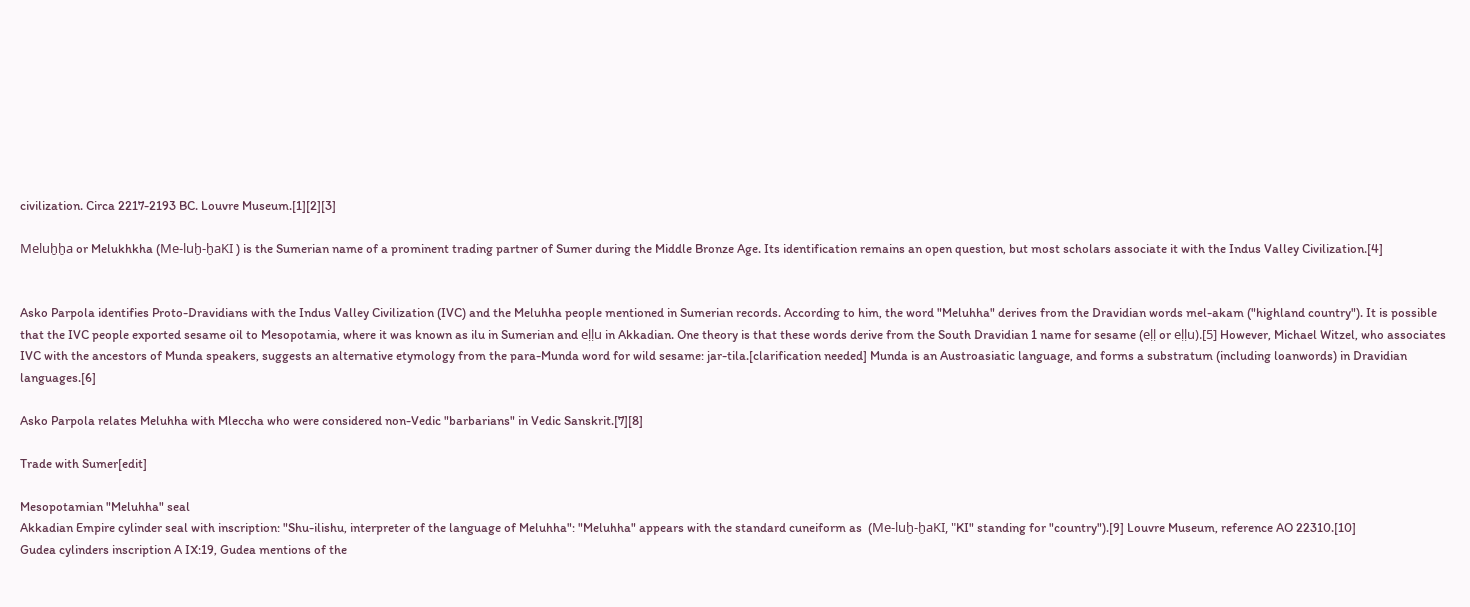civilization. Circa 2217-2193 BC. Louvre Museum.[1][2][3]

Meluḫḫa or Melukhkha (Me-luḫ-ḫaKI ) is the Sumerian name of a prominent trading partner of Sumer during the Middle Bronze Age. Its identification remains an open question, but most scholars associate it with the Indus Valley Civilization.[4]


Asko Parpola identifies Proto-Dravidians with the Indus Valley Civilization (IVC) and the Meluhha people mentioned in Sumerian records. According to him, the word "Meluhha" derives from the Dravidian words mel-akam ("highland country"). It is possible that the IVC people exported sesame oil to Mesopotamia, where it was known as ilu in Sumerian and eḷḷu in Akkadian. One theory is that these words derive from the South Dravidian 1 name for sesame (eḷḷ or eḷḷu).[5] However, Michael Witzel, who associates IVC with the ancestors of Munda speakers, suggests an alternative etymology from the para-Munda word for wild sesame: jar-tila.[clarification needed] Munda is an Austroasiatic language, and forms a substratum (including loanwords) in Dravidian languages.[6]

Asko Parpola relates Meluhha with Mleccha who were considered non-Vedic "barbarians" in Vedic Sanskrit.[7][8]

Trade with Sumer[edit]

Mesopotamian "Meluhha" seal
Akkadian Empire cylinder seal with inscription: "Shu-ilishu, interpreter of the language of Meluhha": "Meluhha" appears with the standard cuneiform as  (Me-luḫ-ḫaKI, "KI" standing for "country").[9] Louvre Museum, reference AO 22310.[10]
Gudea cylinders inscription A IX:19, Gudea mentions of the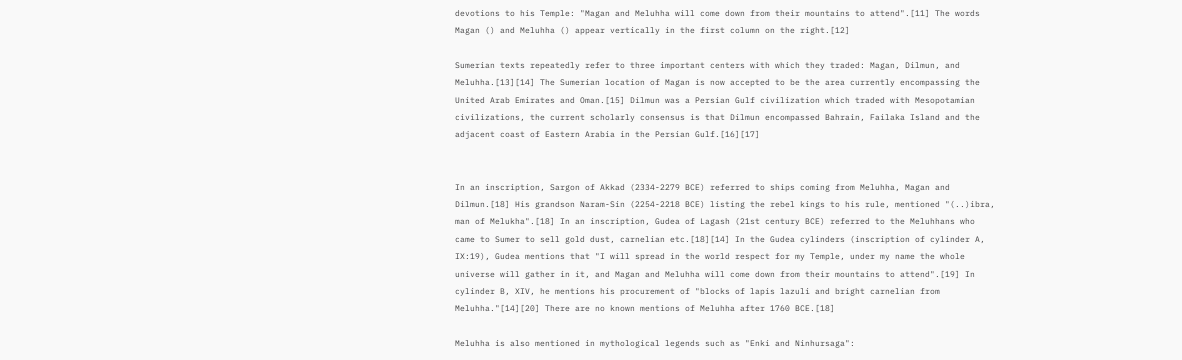devotions to his Temple: "Magan and Meluhha will come down from their mountains to attend".[11] The words Magan () and Meluhha () appear vertically in the first column on the right.[12]

Sumerian texts repeatedly refer to three important centers with which they traded: Magan, Dilmun, and Meluhha.[13][14] The Sumerian location of Magan is now accepted to be the area currently encompassing the United Arab Emirates and Oman.[15] Dilmun was a Persian Gulf civilization which traded with Mesopotamian civilizations, the current scholarly consensus is that Dilmun encompassed Bahrain, Failaka Island and the adjacent coast of Eastern Arabia in the Persian Gulf.[16][17]


In an inscription, Sargon of Akkad (2334-2279 BCE) referred to ships coming from Meluhha, Magan and Dilmun.[18] His grandson Naram-Sin (2254-2218 BCE) listing the rebel kings to his rule, mentioned "(..)ibra, man of Melukha".[18] In an inscription, Gudea of Lagash (21st century BCE) referred to the Meluhhans who came to Sumer to sell gold dust, carnelian etc.[18][14] In the Gudea cylinders (inscription of cylinder A, IX:19), Gudea mentions that "I will spread in the world respect for my Temple, under my name the whole universe will gather in it, and Magan and Meluhha will come down from their mountains to attend".[19] In cylinder B, XIV, he mentions his procurement of "blocks of lapis lazuli and bright carnelian from Meluhha."[14][20] There are no known mentions of Meluhha after 1760 BCE.[18]

Meluhha is also mentioned in mythological legends such as "Enki and Ninhursaga":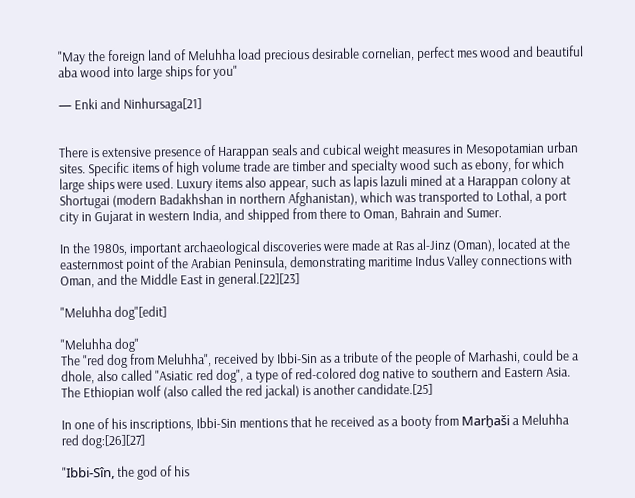"May the foreign land of Meluhha load precious desirable cornelian, perfect mes wood and beautiful aba wood into large ships for you"

— Enki and Ninhursaga[21]


There is extensive presence of Harappan seals and cubical weight measures in Mesopotamian urban sites. Specific items of high volume trade are timber and specialty wood such as ebony, for which large ships were used. Luxury items also appear, such as lapis lazuli mined at a Harappan colony at Shortugai (modern Badakhshan in northern Afghanistan), which was transported to Lothal, a port city in Gujarat in western India, and shipped from there to Oman, Bahrain and Sumer.

In the 1980s, important archaeological discoveries were made at Ras al-Jinz (Oman), located at the easternmost point of the Arabian Peninsula, demonstrating maritime Indus Valley connections with Oman, and the Middle East in general.[22][23]

"Meluhha dog"[edit]

"Meluhha dog"
The "red dog from Meluhha", received by Ibbi-Sin as a tribute of the people of Marhashi, could be a dhole, also called "Asiatic red dog", a type of red-colored dog native to southern and Eastern Asia. The Ethiopian wolf (also called the red jackal) is another candidate.[25]

In one of his inscriptions, Ibbi-Sin mentions that he received as a booty from Marḫaši a Meluhha red dog:[26][27]

"Ibbi-Sîn, the god of his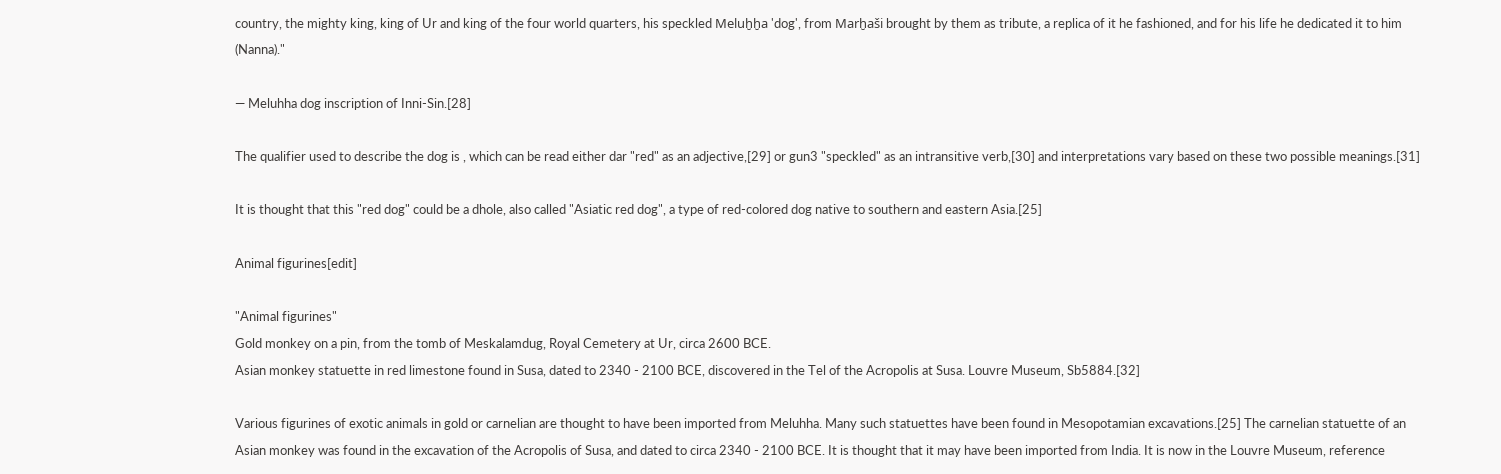country, the mighty king, king of Ur and king of the four world quarters, his speckled Meluḫḫa 'dog', from Marḫaši brought by them as tribute, a replica of it he fashioned, and for his life he dedicated it to him (Nanna)."

— Meluhha dog inscription of Inni-Sin.[28]

The qualifier used to describe the dog is , which can be read either dar "red" as an adjective,[29] or gun3 "speckled" as an intransitive verb,[30] and interpretations vary based on these two possible meanings.[31]

It is thought that this "red dog" could be a dhole, also called "Asiatic red dog", a type of red-colored dog native to southern and eastern Asia.[25]

Animal figurines[edit]

"Animal figurines"
Gold monkey on a pin, from the tomb of Meskalamdug, Royal Cemetery at Ur, circa 2600 BCE.
Asian monkey statuette in red limestone found in Susa, dated to 2340 - 2100 BCE, discovered in the Tel of the Acropolis at Susa. Louvre Museum, Sb5884.[32]

Various figurines of exotic animals in gold or carnelian are thought to have been imported from Meluhha. Many such statuettes have been found in Mesopotamian excavations.[25] The carnelian statuette of an Asian monkey was found in the excavation of the Acropolis of Susa, and dated to circa 2340 - 2100 BCE. It is thought that it may have been imported from India. It is now in the Louvre Museum, reference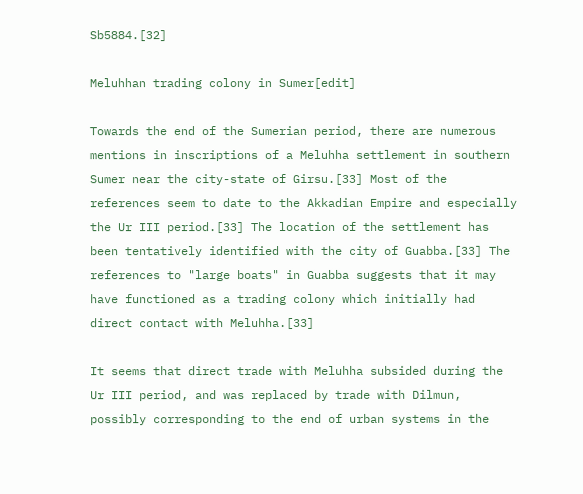Sb5884.[32]

Meluhhan trading colony in Sumer[edit]

Towards the end of the Sumerian period, there are numerous mentions in inscriptions of a Meluhha settlement in southern Sumer near the city-state of Girsu.[33] Most of the references seem to date to the Akkadian Empire and especially the Ur III period.[33] The location of the settlement has been tentatively identified with the city of Guabba.[33] The references to "large boats" in Guabba suggests that it may have functioned as a trading colony which initially had direct contact with Meluhha.[33]

It seems that direct trade with Meluhha subsided during the Ur III period, and was replaced by trade with Dilmun, possibly corresponding to the end of urban systems in the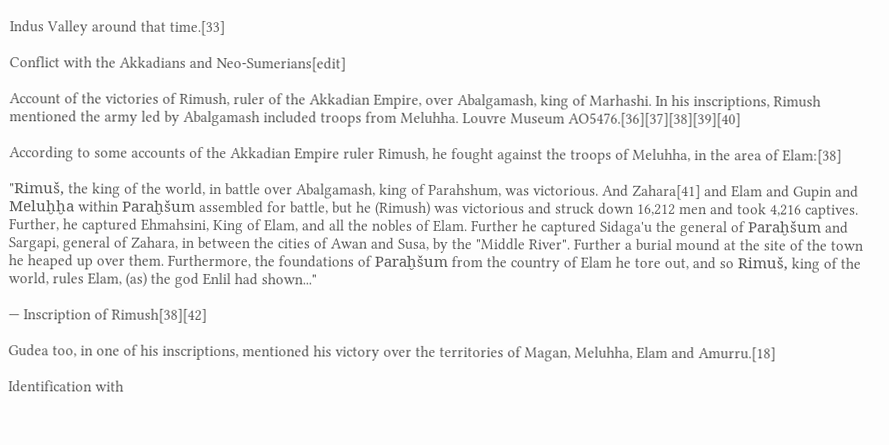Indus Valley around that time.[33]

Conflict with the Akkadians and Neo-Sumerians[edit]

Account of the victories of Rimush, ruler of the Akkadian Empire, over Abalgamash, king of Marhashi. In his inscriptions, Rimush mentioned the army led by Abalgamash included troops from Meluhha. Louvre Museum AO5476.[36][37][38][39][40]

According to some accounts of the Akkadian Empire ruler Rimush, he fought against the troops of Meluhha, in the area of Elam:[38]

"Rimuš, the king of the world, in battle over Abalgamash, king of Parahshum, was victorious. And Zahara[41] and Elam and Gupin and Meluḫḫa within Paraḫšum assembled for battle, but he (Rimush) was victorious and struck down 16,212 men and took 4,216 captives. Further, he captured Ehmahsini, King of Elam, and all the nobles of Elam. Further he captured Sidaga'u the general of Paraḫšum and Sargapi, general of Zahara, in between the cities of Awan and Susa, by the "Middle River". Further a burial mound at the site of the town he heaped up over them. Furthermore, the foundations of Paraḫšum from the country of Elam he tore out, and so Rimuš, king of the world, rules Elam, (as) the god Enlil had shown..."

— Inscription of Rimush[38][42]

Gudea too, in one of his inscriptions, mentioned his victory over the territories of Magan, Meluhha, Elam and Amurru.[18]

Identification with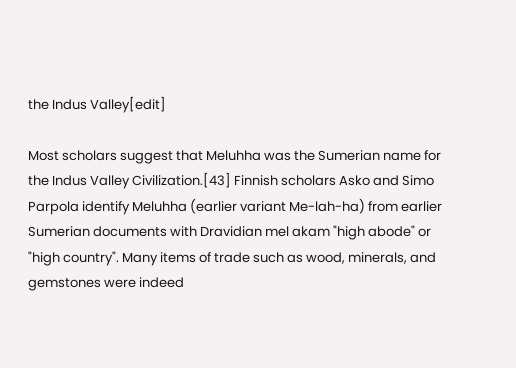the Indus Valley[edit]

Most scholars suggest that Meluhha was the Sumerian name for the Indus Valley Civilization.[43] Finnish scholars Asko and Simo Parpola identify Meluhha (earlier variant Me-lah-ha) from earlier Sumerian documents with Dravidian mel akam "high abode" or "high country". Many items of trade such as wood, minerals, and gemstones were indeed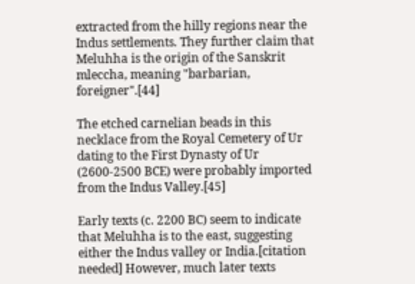extracted from the hilly regions near the Indus settlements. They further claim that Meluhha is the origin of the Sanskrit mleccha, meaning "barbarian, foreigner".[44]

The etched carnelian beads in this necklace from the Royal Cemetery of Ur dating to the First Dynasty of Ur (2600-2500 BCE) were probably imported from the Indus Valley.[45]

Early texts (c. 2200 BC) seem to indicate that Meluhha is to the east, suggesting either the Indus valley or India.[citation needed] However, much later texts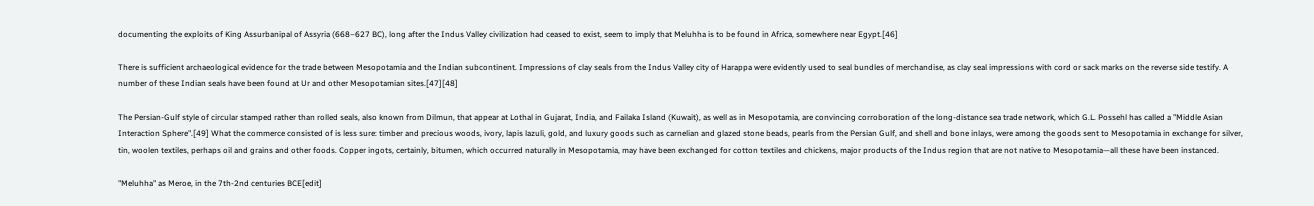documenting the exploits of King Assurbanipal of Assyria (668–627 BC), long after the Indus Valley civilization had ceased to exist, seem to imply that Meluhha is to be found in Africa, somewhere near Egypt.[46]

There is sufficient archaeological evidence for the trade between Mesopotamia and the Indian subcontinent. Impressions of clay seals from the Indus Valley city of Harappa were evidently used to seal bundles of merchandise, as clay seal impressions with cord or sack marks on the reverse side testify. A number of these Indian seals have been found at Ur and other Mesopotamian sites.[47][48]

The Persian-Gulf style of circular stamped rather than rolled seals, also known from Dilmun, that appear at Lothal in Gujarat, India, and Failaka Island (Kuwait), as well as in Mesopotamia, are convincing corroboration of the long-distance sea trade network, which G.L. Possehl has called a "Middle Asian Interaction Sphere".[49] What the commerce consisted of is less sure: timber and precious woods, ivory, lapis lazuli, gold, and luxury goods such as carnelian and glazed stone beads, pearls from the Persian Gulf, and shell and bone inlays, were among the goods sent to Mesopotamia in exchange for silver, tin, woolen textiles, perhaps oil and grains and other foods. Copper ingots, certainly, bitumen, which occurred naturally in Mesopotamia, may have been exchanged for cotton textiles and chickens, major products of the Indus region that are not native to Mesopotamia—all these have been instanced.

"Meluhha" as Meroe, in the 7th-2nd centuries BCE[edit]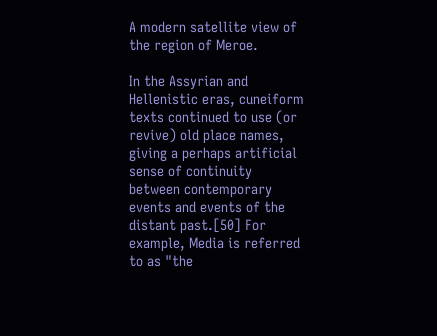A modern satellite view of the region of Meroe.

In the Assyrian and Hellenistic eras, cuneiform texts continued to use (or revive) old place names, giving a perhaps artificial sense of continuity between contemporary events and events of the distant past.[50] For example, Media is referred to as "the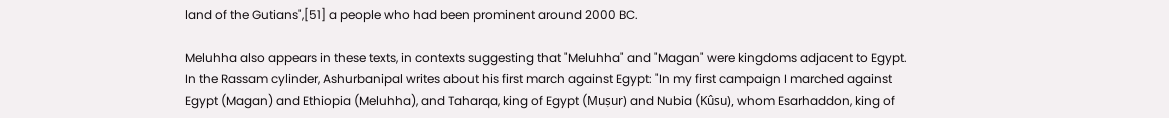land of the Gutians",[51] a people who had been prominent around 2000 BC.

Meluhha also appears in these texts, in contexts suggesting that "Meluhha" and "Magan" were kingdoms adjacent to Egypt. In the Rassam cylinder, Ashurbanipal writes about his first march against Egypt: "In my first campaign I marched against Egypt (Magan) and Ethiopia (Meluhha), and Taharqa, king of Egypt (Muṣur) and Nubia (Kûsu), whom Esarhaddon, king of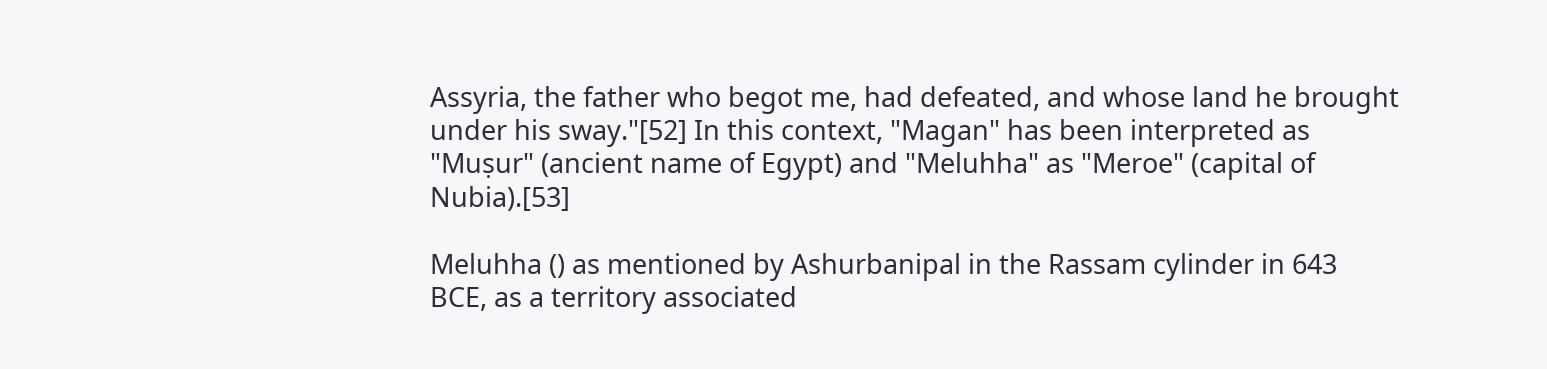Assyria, the father who begot me, had defeated, and whose land he brought under his sway."[52] In this context, "Magan" has been interpreted as "Muṣur" (ancient name of Egypt) and "Meluhha" as "Meroe" (capital of Nubia).[53]

Meluhha () as mentioned by Ashurbanipal in the Rassam cylinder in 643 BCE, as a territory associated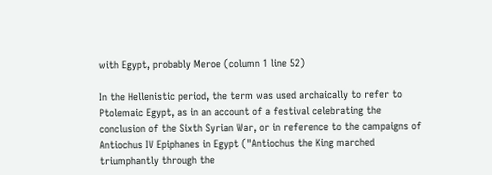with Egypt, probably Meroe (column 1 line 52)

In the Hellenistic period, the term was used archaically to refer to Ptolemaic Egypt, as in an account of a festival celebrating the conclusion of the Sixth Syrian War, or in reference to the campaigns of Antiochus IV Epiphanes in Egypt ("Antiochus the King marched triumphantly through the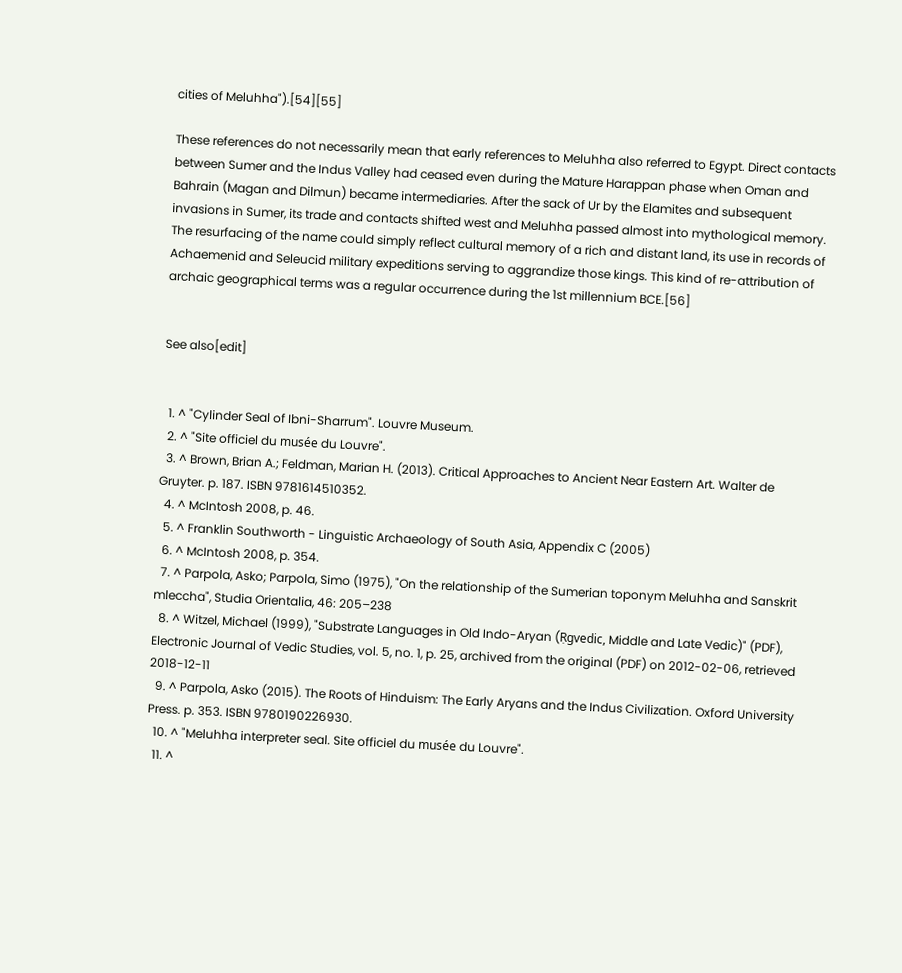cities of Meluhha").[54][55]

These references do not necessarily mean that early references to Meluhha also referred to Egypt. Direct contacts between Sumer and the Indus Valley had ceased even during the Mature Harappan phase when Oman and Bahrain (Magan and Dilmun) became intermediaries. After the sack of Ur by the Elamites and subsequent invasions in Sumer, its trade and contacts shifted west and Meluhha passed almost into mythological memory. The resurfacing of the name could simply reflect cultural memory of a rich and distant land, its use in records of Achaemenid and Seleucid military expeditions serving to aggrandize those kings. This kind of re-attribution of archaic geographical terms was a regular occurrence during the 1st millennium BCE.[56]


See also[edit]


  1. ^ "Cylinder Seal of Ibni-Sharrum". Louvre Museum.
  2. ^ "Site officiel du musée du Louvre".
  3. ^ Brown, Brian A.; Feldman, Marian H. (2013). Critical Approaches to Ancient Near Eastern Art. Walter de Gruyter. p. 187. ISBN 9781614510352.
  4. ^ McIntosh 2008, p. 46.
  5. ^ Franklin Southworth - Linguistic Archaeology of South Asia, Appendix C (2005)
  6. ^ McIntosh 2008, p. 354.
  7. ^ Parpola, Asko; Parpola, Simo (1975), "On the relationship of the Sumerian toponym Meluhha and Sanskrit mleccha", Studia Orientalia, 46: 205–238
  8. ^ Witzel, Michael (1999), "Substrate Languages in Old Indo-Aryan (Ṛgvedic, Middle and Late Vedic)" (PDF), Electronic Journal of Vedic Studies, vol. 5, no. 1, p. 25, archived from the original (PDF) on 2012-02-06, retrieved 2018-12-11
  9. ^ Parpola, Asko (2015). The Roots of Hinduism: The Early Aryans and the Indus Civilization. Oxford University Press. p. 353. ISBN 9780190226930.
  10. ^ "Meluhha interpreter seal. Site officiel du musée du Louvre".
  11. ^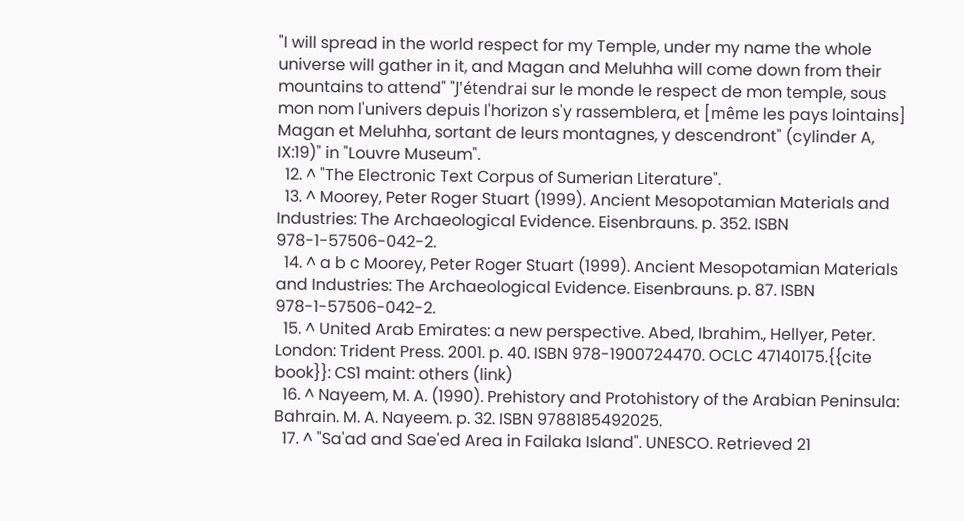"I will spread in the world respect for my Temple, under my name the whole universe will gather in it, and Magan and Meluhha will come down from their mountains to attend" "J'étendrai sur le monde le respect de mon temple, sous mon nom l'univers depuis l'horizon s'y rassemblera, et [même les pays lointains] Magan et Meluhha, sortant de leurs montagnes, y descendront" (cylinder A, IX:19)" in "Louvre Museum".
  12. ^ "The Electronic Text Corpus of Sumerian Literature".
  13. ^ Moorey, Peter Roger Stuart (1999). Ancient Mesopotamian Materials and Industries: The Archaeological Evidence. Eisenbrauns. p. 352. ISBN 978-1-57506-042-2.
  14. ^ a b c Moorey, Peter Roger Stuart (1999). Ancient Mesopotamian Materials and Industries: The Archaeological Evidence. Eisenbrauns. p. 87. ISBN 978-1-57506-042-2.
  15. ^ United Arab Emirates: a new perspective. Abed, Ibrahim., Hellyer, Peter. London: Trident Press. 2001. p. 40. ISBN 978-1900724470. OCLC 47140175.{{cite book}}: CS1 maint: others (link)
  16. ^ Nayeem, M. A. (1990). Prehistory and Protohistory of the Arabian Peninsula: Bahrain. M. A. Nayeem. p. 32. ISBN 9788185492025.
  17. ^ "Sa'ad and Sae'ed Area in Failaka Island". UNESCO. Retrieved 21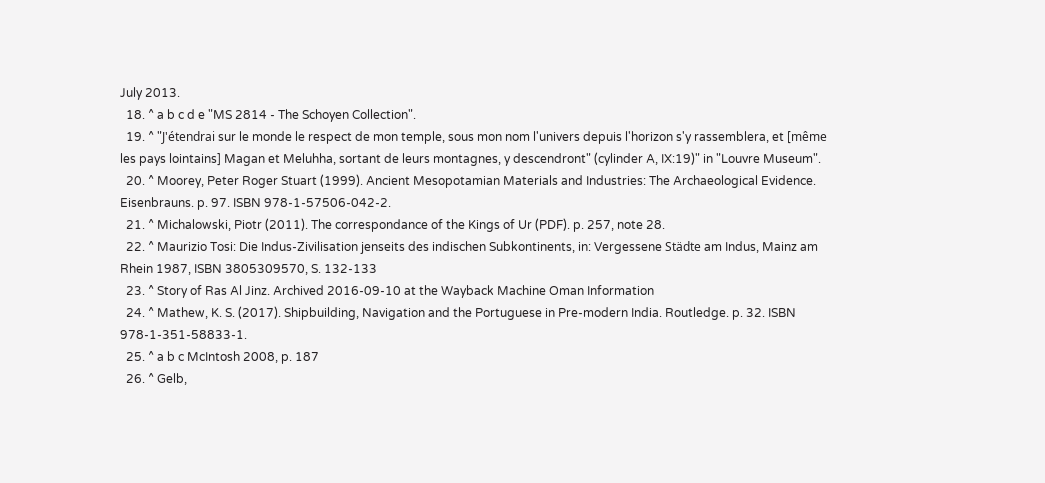July 2013.
  18. ^ a b c d e "MS 2814 - The Schoyen Collection".
  19. ^ "J'étendrai sur le monde le respect de mon temple, sous mon nom l'univers depuis l'horizon s'y rassemblera, et [même les pays lointains] Magan et Meluhha, sortant de leurs montagnes, y descendront" (cylinder A, IX:19)" in "Louvre Museum".
  20. ^ Moorey, Peter Roger Stuart (1999). Ancient Mesopotamian Materials and Industries: The Archaeological Evidence. Eisenbrauns. p. 97. ISBN 978-1-57506-042-2.
  21. ^ Michalowski, Piotr (2011). The correspondance of the Kings of Ur (PDF). p. 257, note 28.
  22. ^ Maurizio Tosi: Die Indus-Zivilisation jenseits des indischen Subkontinents, in: Vergessene Städte am Indus, Mainz am Rhein 1987, ISBN 3805309570, S. 132-133
  23. ^ Story of Ras Al Jinz. Archived 2016-09-10 at the Wayback Machine Oman Information
  24. ^ Mathew, K. S. (2017). Shipbuilding, Navigation and the Portuguese in Pre-modern India. Routledge. p. 32. ISBN 978-1-351-58833-1.
  25. ^ a b c McIntosh 2008, p. 187
  26. ^ Gelb,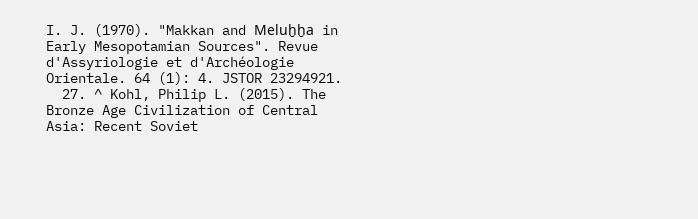I. J. (1970). "Makkan and Meluḫḫa in Early Mesopotamian Sources". Revue d'Assyriologie et d'Archéologie Orientale. 64 (1): 4. JSTOR 23294921.
  27. ^ Kohl, Philip L. (2015). The Bronze Age Civilization of Central Asia: Recent Soviet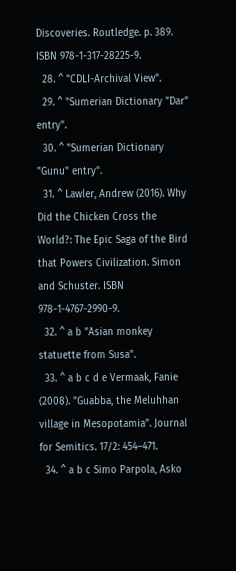Discoveries. Routledge. p. 389. ISBN 978-1-317-28225-9.
  28. ^ "CDLI-Archival View".
  29. ^ "Sumerian Dictionary "Dar" entry".
  30. ^ "Sumerian Dictionary "Gunu" entry".
  31. ^ Lawler, Andrew (2016). Why Did the Chicken Cross the World?: The Epic Saga of the Bird that Powers Civilization. Simon and Schuster. ISBN 978-1-4767-2990-9.
  32. ^ a b "Asian monkey statuette from Susa".
  33. ^ a b c d e Vermaak, Fanie (2008). "Guabba, the Meluhhan village in Mesopotamia". Journal for Semitics. 17/2: 454–471.
  34. ^ a b c Simo Parpola, Asko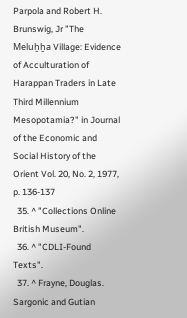Parpola and Robert H. Brunswig, Jr "The Meluḫḫa Village: Evidence of Acculturation of Harappan Traders in Late Third Millennium Mesopotamia?" in Journal of the Economic and Social History of the Orient Vol. 20, No. 2, 1977, p. 136-137
  35. ^ "Collections Online British Museum".
  36. ^ "CDLI-Found Texts".
  37. ^ Frayne, Douglas. Sargonic and Gutian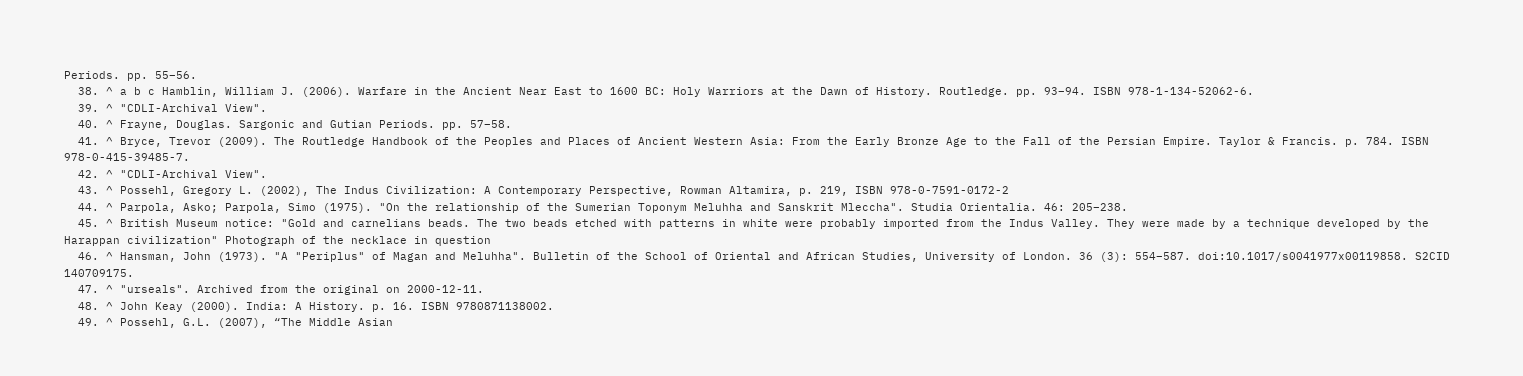Periods. pp. 55–56.
  38. ^ a b c Hamblin, William J. (2006). Warfare in the Ancient Near East to 1600 BC: Holy Warriors at the Dawn of History. Routledge. pp. 93–94. ISBN 978-1-134-52062-6.
  39. ^ "CDLI-Archival View".
  40. ^ Frayne, Douglas. Sargonic and Gutian Periods. pp. 57–58.
  41. ^ Bryce, Trevor (2009). The Routledge Handbook of the Peoples and Places of Ancient Western Asia: From the Early Bronze Age to the Fall of the Persian Empire. Taylor & Francis. p. 784. ISBN 978-0-415-39485-7.
  42. ^ "CDLI-Archival View".
  43. ^ Possehl, Gregory L. (2002), The Indus Civilization: A Contemporary Perspective, Rowman Altamira, p. 219, ISBN 978-0-7591-0172-2
  44. ^ Parpola, Asko; Parpola, Simo (1975). "On the relationship of the Sumerian Toponym Meluhha and Sanskrit Mleccha". Studia Orientalia. 46: 205–238.
  45. ^ British Museum notice: "Gold and carnelians beads. The two beads etched with patterns in white were probably imported from the Indus Valley. They were made by a technique developed by the Harappan civilization" Photograph of the necklace in question
  46. ^ Hansman, John (1973). "A "Periplus" of Magan and Meluhha". Bulletin of the School of Oriental and African Studies, University of London. 36 (3): 554–587. doi:10.1017/s0041977x00119858. S2CID 140709175.
  47. ^ "urseals". Archived from the original on 2000-12-11.
  48. ^ John Keay (2000). India: A History. p. 16. ISBN 9780871138002.
  49. ^ Possehl, G.L. (2007), “The Middle Asian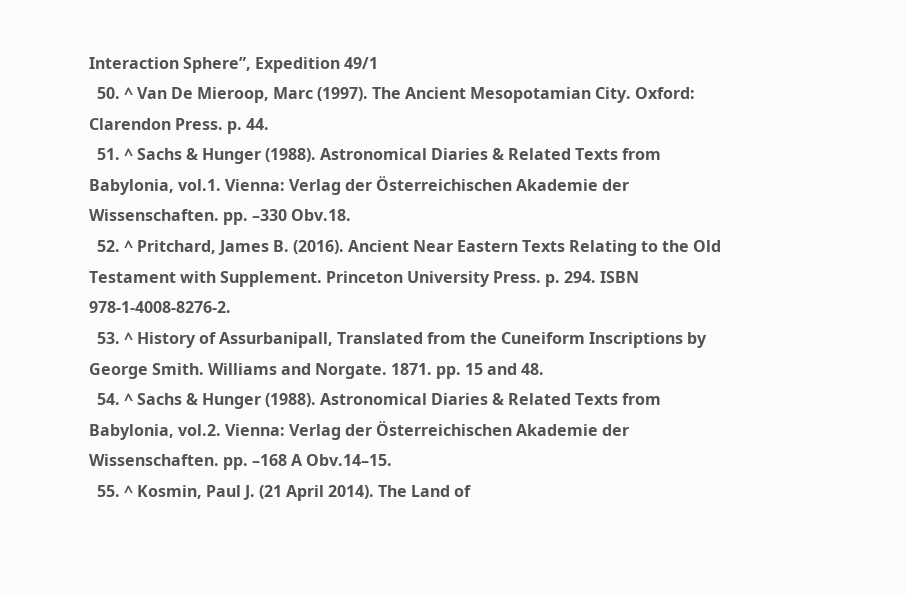Interaction Sphere”, Expedition 49/1
  50. ^ Van De Mieroop, Marc (1997). The Ancient Mesopotamian City. Oxford: Clarendon Press. p. 44.
  51. ^ Sachs & Hunger (1988). Astronomical Diaries & Related Texts from Babylonia, vol.1. Vienna: Verlag der Österreichischen Akademie der Wissenschaften. pp. –330 Obv.18.
  52. ^ Pritchard, James B. (2016). Ancient Near Eastern Texts Relating to the Old Testament with Supplement. Princeton University Press. p. 294. ISBN 978-1-4008-8276-2.
  53. ^ History of Assurbanipall, Translated from the Cuneiform Inscriptions by George Smith. Williams and Norgate. 1871. pp. 15 and 48.
  54. ^ Sachs & Hunger (1988). Astronomical Diaries & Related Texts from Babylonia, vol.2. Vienna: Verlag der Österreichischen Akademie der Wissenschaften. pp. –168 A Obv.14–15.
  55. ^ Kosmin, Paul J. (21 April 2014). The Land of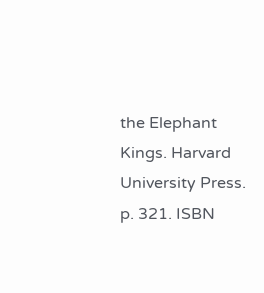the Elephant Kings. Harvard University Press. p. 321. ISBN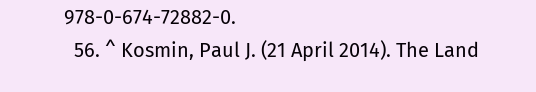978-0-674-72882-0.
  56. ^ Kosmin, Paul J. (21 April 2014). The Land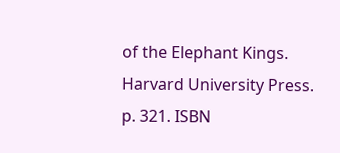of the Elephant Kings. Harvard University Press. p. 321. ISBN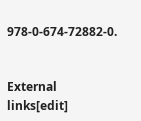978-0-674-72882-0.


External links[edit]